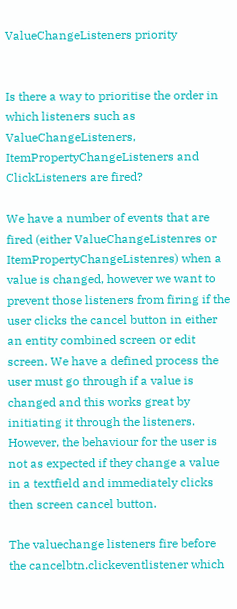ValueChangeListeners priority


Is there a way to prioritise the order in which listeners such as ValueChangeListeners, ItemPropertyChangeListeners and ClickListeners are fired?

We have a number of events that are fired (either ValueChangeListenres or ItemPropertyChangeListenres) when a value is changed, however we want to prevent those listeners from firing if the user clicks the cancel button in either an entity combined screen or edit screen. We have a defined process the user must go through if a value is changed and this works great by initiating it through the listeners. However, the behaviour for the user is not as expected if they change a value in a textfield and immediately clicks then screen cancel button.

The valuechange listeners fire before the cancelbtn.clickeventlistener which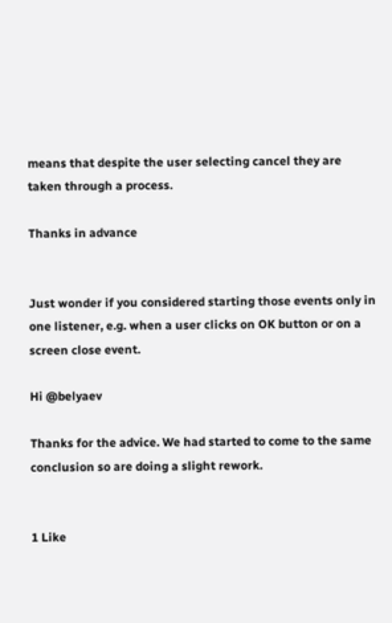means that despite the user selecting cancel they are taken through a process.

Thanks in advance


Just wonder if you considered starting those events only in one listener, e.g. when a user clicks on OK button or on a screen close event.

Hi @belyaev

Thanks for the advice. We had started to come to the same conclusion so are doing a slight rework.


1 Like